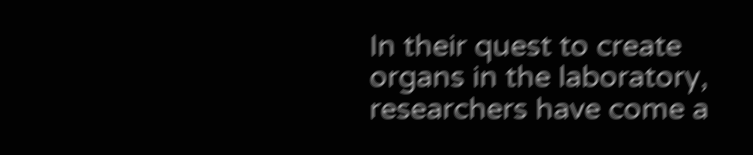In their quest to create organs in the laboratory, researchers have come a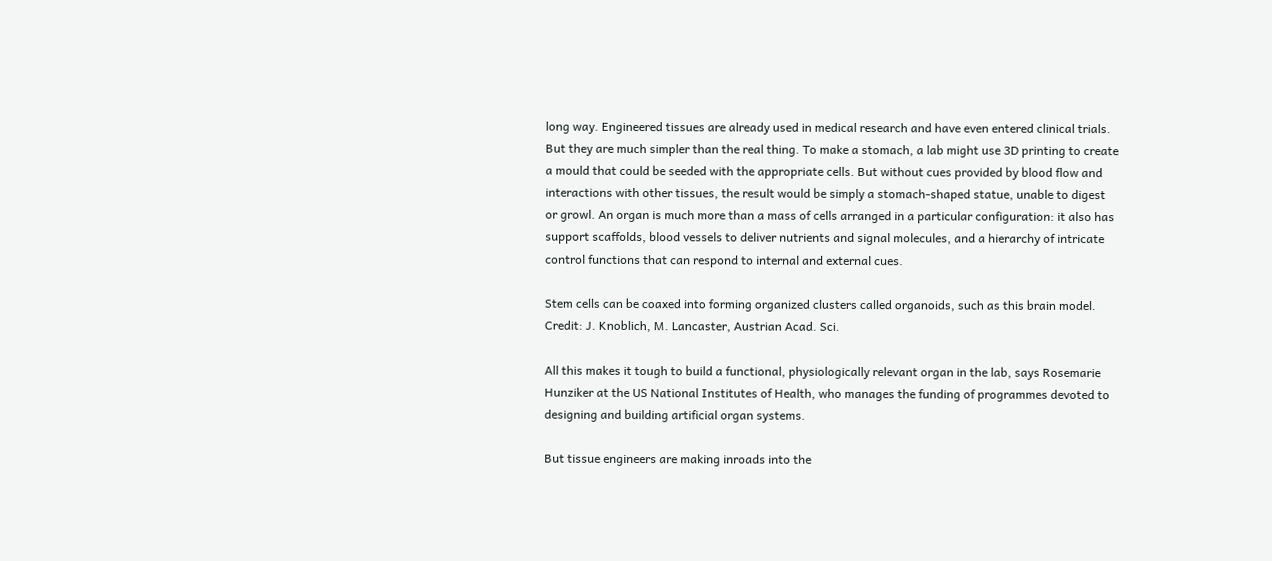long way. Engineered tissues are already used in medical research and have even entered clinical trials. But they are much simpler than the real thing. To make a stomach, a lab might use 3D printing to create a mould that could be seeded with the appropriate cells. But without cues provided by blood flow and interactions with other tissues, the result would be simply a stomach-shaped statue, unable to digest or growl. An organ is much more than a mass of cells arranged in a particular configuration: it also has support scaffolds, blood vessels to deliver nutrients and signal molecules, and a hierarchy of intricate control functions that can respond to internal and external cues.

Stem cells can be coaxed into forming organized clusters called organoids, such as this brain model. Credit: J. Knoblich, M. Lancaster, Austrian Acad. Sci.

All this makes it tough to build a functional, physiologically relevant organ in the lab, says Rosemarie Hunziker at the US National Institutes of Health, who manages the funding of programmes devoted to designing and building artificial organ systems.

But tissue engineers are making inroads into the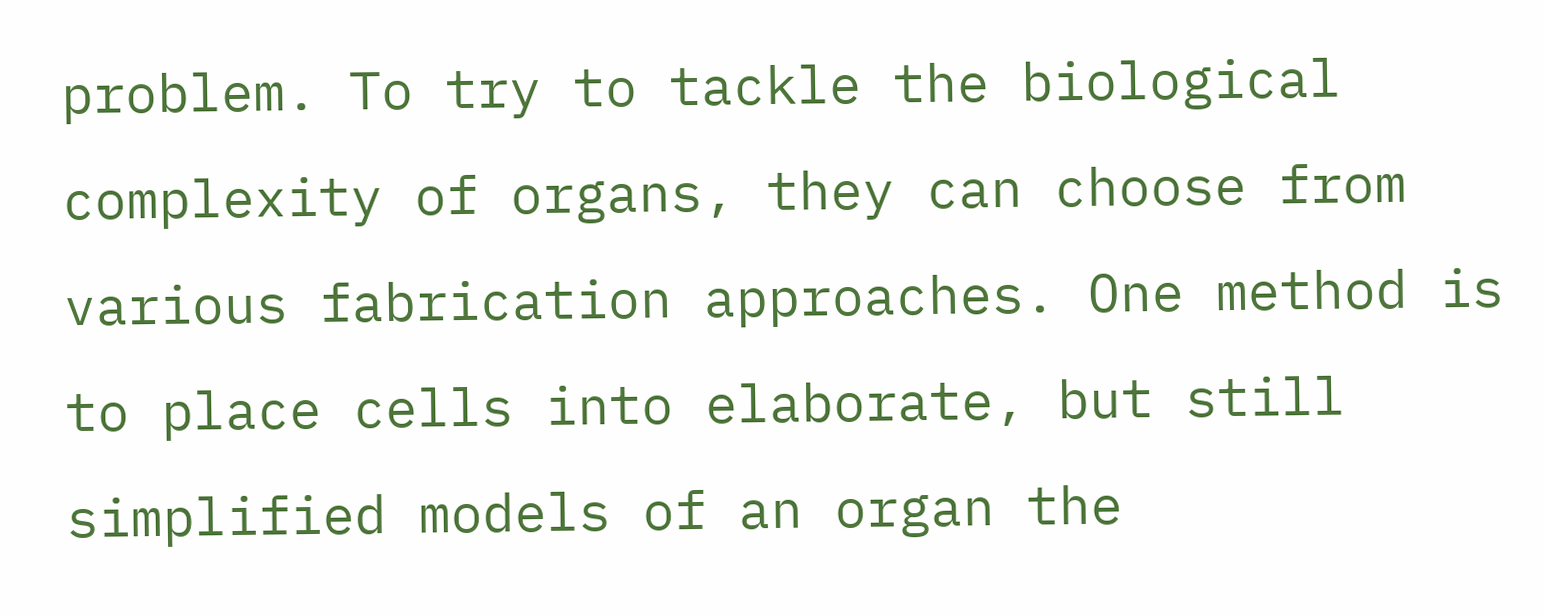problem. To try to tackle the biological complexity of organs, they can choose from various fabrication approaches. One method is to place cells into elaborate, but still simplified models of an organ the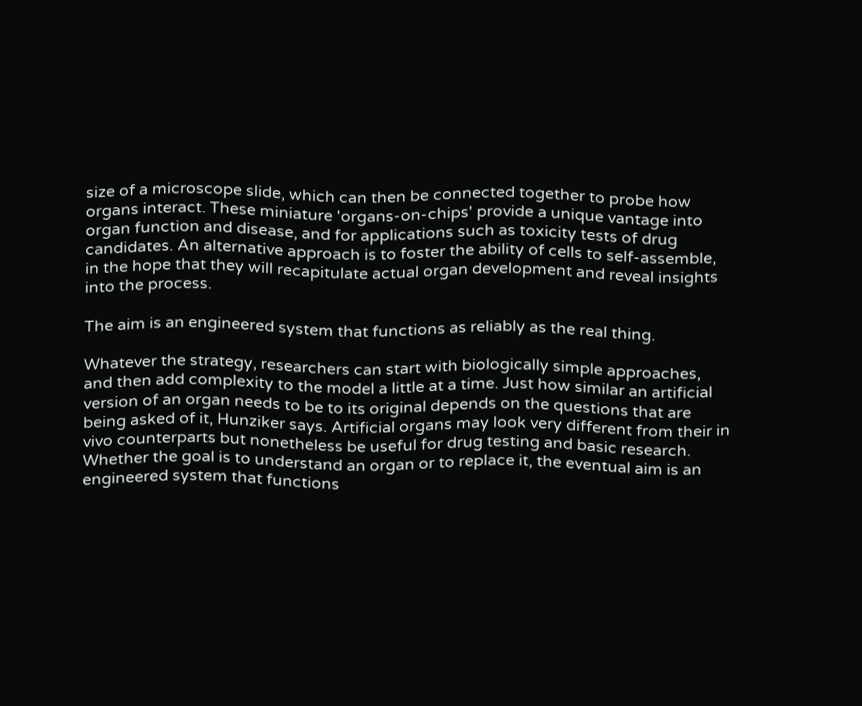size of a microscope slide, which can then be connected together to probe how organs interact. These miniature 'organs-on-chips' provide a unique vantage into organ function and disease, and for applications such as toxicity tests of drug candidates. An alternative approach is to foster the ability of cells to self-assemble, in the hope that they will recapitulate actual organ development and reveal insights into the process.

The aim is an engineered system that functions as reliably as the real thing.

Whatever the strategy, researchers can start with biologically simple approaches, and then add complexity to the model a little at a time. Just how similar an artificial version of an organ needs to be to its original depends on the questions that are being asked of it, Hunziker says. Artificial organs may look very different from their in vivo counterparts but nonetheless be useful for drug testing and basic research. Whether the goal is to understand an organ or to replace it, the eventual aim is an engineered system that functions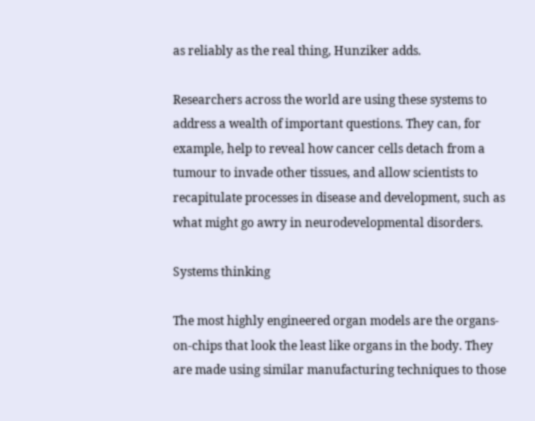as reliably as the real thing, Hunziker adds.

Researchers across the world are using these systems to address a wealth of important questions. They can, for example, help to reveal how cancer cells detach from a tumour to invade other tissues, and allow scientists to recapitulate processes in disease and development, such as what might go awry in neurodevelopmental disorders.

Systems thinking

The most highly engineered organ models are the organs-on-chips that look the least like organs in the body. They are made using similar manufacturing techniques to those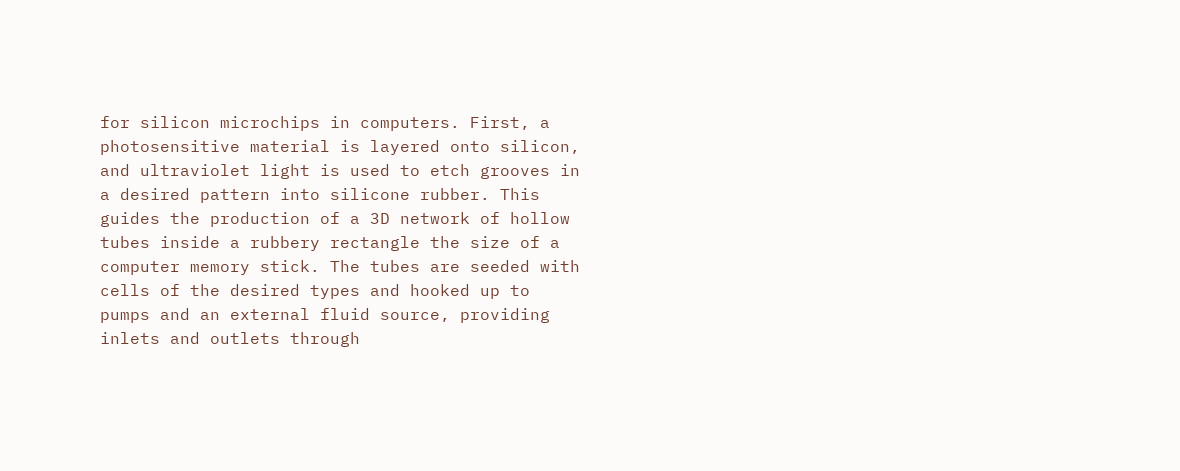for silicon microchips in computers. First, a photosensitive material is layered onto silicon, and ultraviolet light is used to etch grooves in a desired pattern into silicone rubber. This guides the production of a 3D network of hollow tubes inside a rubbery rectangle the size of a computer memory stick. The tubes are seeded with cells of the desired types and hooked up to pumps and an external fluid source, providing inlets and outlets through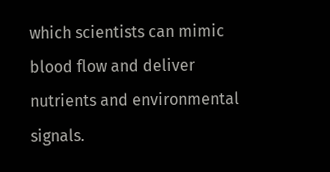which scientists can mimic blood flow and deliver nutrients and environmental signals.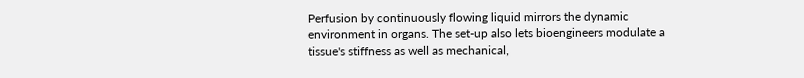Perfusion by continuously flowing liquid mirrors the dynamic environment in organs. The set-up also lets bioengineers modulate a tissue's stiffness as well as mechanical,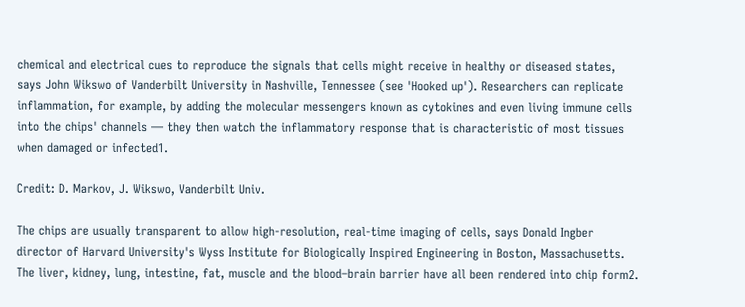chemical and electrical cues to reproduce the signals that cells might receive in healthy or diseased states, says John Wikswo of Vanderbilt University in Nashville, Tennessee (see 'Hooked up'). Researchers can replicate inflammation, for example, by adding the molecular messengers known as cytokines and even living immune cells into the chips' channels — they then watch the inflammatory response that is characteristic of most tissues when damaged or infected1.

Credit: D. Markov, J. Wikswo, Vanderbilt Univ.

The chips are usually transparent to allow high-resolution, real-time imaging of cells, says Donald Ingber director of Harvard University's Wyss Institute for Biologically Inspired Engineering in Boston, Massachusetts. The liver, kidney, lung, intestine, fat, muscle and the blood–brain barrier have all been rendered into chip form2.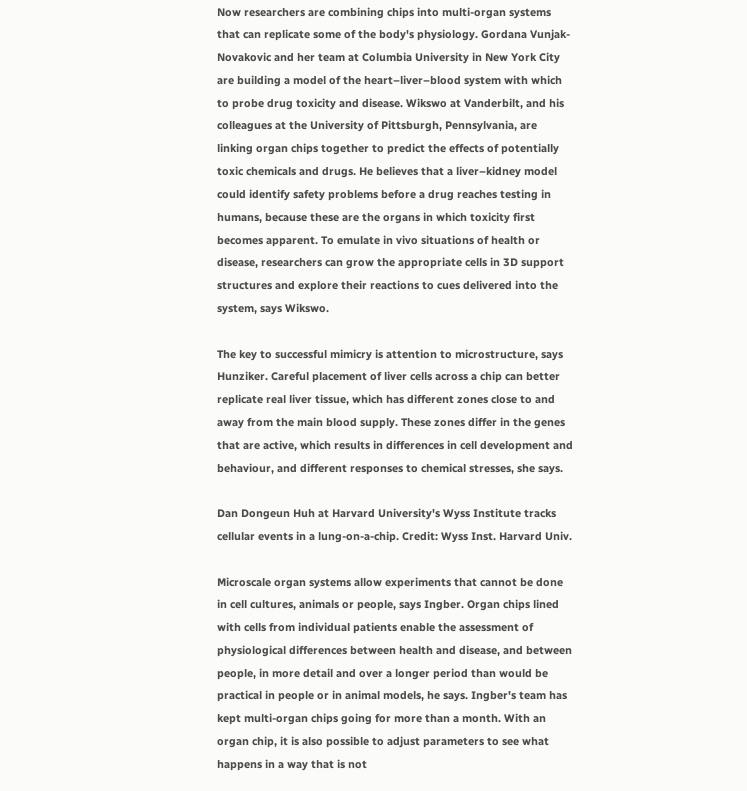Now researchers are combining chips into multi-organ systems that can replicate some of the body's physiology. Gordana Vunjak-Novakovic and her team at Columbia University in New York City are building a model of the heart–liver–blood system with which to probe drug toxicity and disease. Wikswo at Vanderbilt, and his colleagues at the University of Pittsburgh, Pennsylvania, are linking organ chips together to predict the effects of potentially toxic chemicals and drugs. He believes that a liver–kidney model could identify safety problems before a drug reaches testing in humans, because these are the organs in which toxicity first becomes apparent. To emulate in vivo situations of health or disease, researchers can grow the appropriate cells in 3D support structures and explore their reactions to cues delivered into the system, says Wikswo.

The key to successful mimicry is attention to microstructure, says Hunziker. Careful placement of liver cells across a chip can better replicate real liver tissue, which has different zones close to and away from the main blood supply. These zones differ in the genes that are active, which results in differences in cell development and behaviour, and different responses to chemical stresses, she says.

Dan Dongeun Huh at Harvard University's Wyss Institute tracks cellular events in a lung-on-a-chip. Credit: Wyss Inst. Harvard Univ.

Microscale organ systems allow experiments that cannot be done in cell cultures, animals or people, says Ingber. Organ chips lined with cells from individual patients enable the assessment of physiological differences between health and disease, and between people, in more detail and over a longer period than would be practical in people or in animal models, he says. Ingber's team has kept multi-organ chips going for more than a month. With an organ chip, it is also possible to adjust parameters to see what happens in a way that is not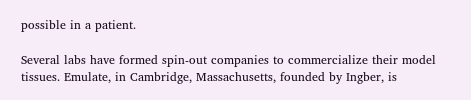possible in a patient.

Several labs have formed spin-out companies to commercialize their model tissues. Emulate, in Cambridge, Massachusetts, founded by Ingber, is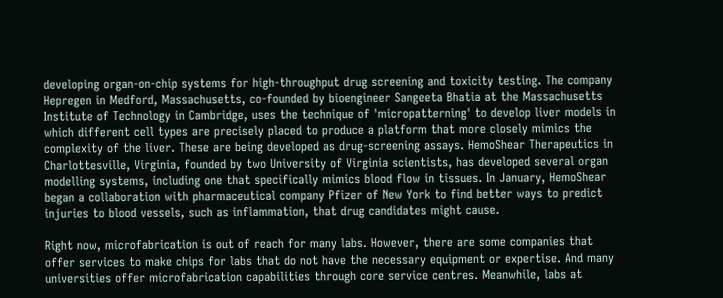developing organ-on-chip systems for high-throughput drug screening and toxicity testing. The company Hepregen in Medford, Massachusetts, co-founded by bioengineer Sangeeta Bhatia at the Massachusetts Institute of Technology in Cambridge, uses the technique of 'micropatterning' to develop liver models in which different cell types are precisely placed to produce a platform that more closely mimics the complexity of the liver. These are being developed as drug-screening assays. HemoShear Therapeutics in Charlottesville, Virginia, founded by two University of Virginia scientists, has developed several organ modelling systems, including one that specifically mimics blood flow in tissues. In January, HemoShear began a collaboration with pharmaceutical company Pfizer of New York to find better ways to predict injuries to blood vessels, such as inflammation, that drug candidates might cause.

Right now, microfabrication is out of reach for many labs. However, there are some companies that offer services to make chips for labs that do not have the necessary equipment or expertise. And many universities offer microfabrication capabilities through core service centres. Meanwhile, labs at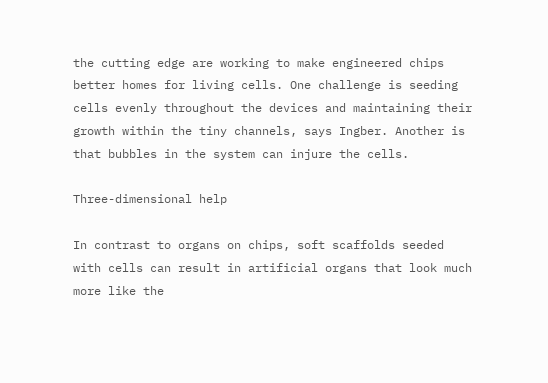the cutting edge are working to make engineered chips better homes for living cells. One challenge is seeding cells evenly throughout the devices and maintaining their growth within the tiny channels, says Ingber. Another is that bubbles in the system can injure the cells.

Three-dimensional help

In contrast to organs on chips, soft scaffolds seeded with cells can result in artificial organs that look much more like the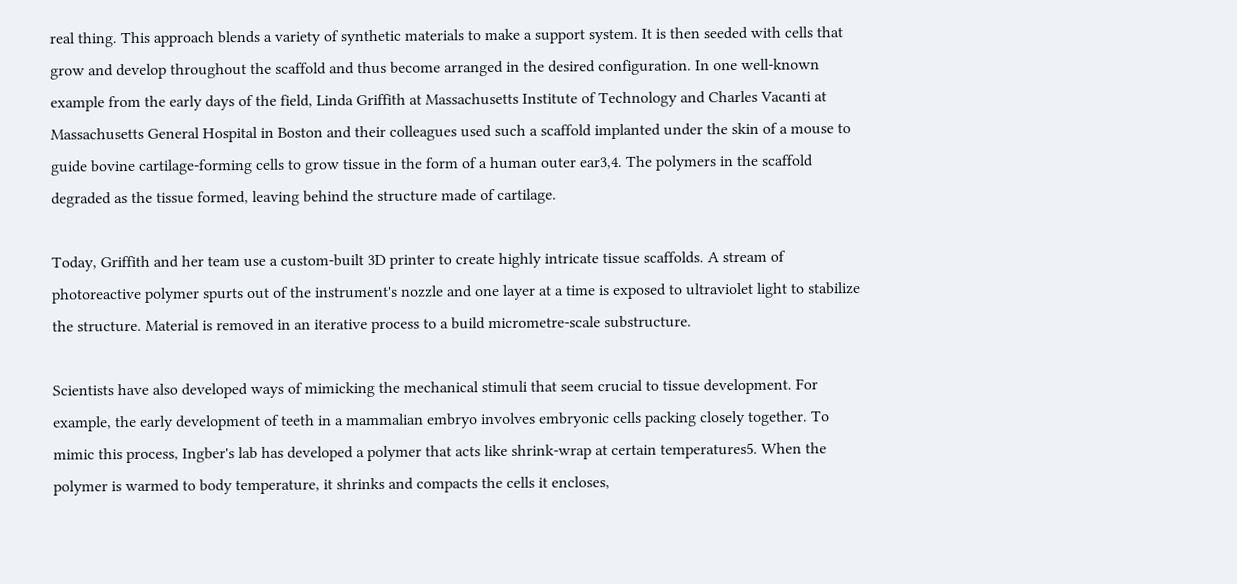real thing. This approach blends a variety of synthetic materials to make a support system. It is then seeded with cells that grow and develop throughout the scaffold and thus become arranged in the desired configuration. In one well-known example from the early days of the field, Linda Griffith at Massachusetts Institute of Technology and Charles Vacanti at Massachusetts General Hospital in Boston and their colleagues used such a scaffold implanted under the skin of a mouse to guide bovine cartilage-forming cells to grow tissue in the form of a human outer ear3,4. The polymers in the scaffold degraded as the tissue formed, leaving behind the structure made of cartilage.

Today, Griffith and her team use a custom-built 3D printer to create highly intricate tissue scaffolds. A stream of photoreactive polymer spurts out of the instrument's nozzle and one layer at a time is exposed to ultraviolet light to stabilize the structure. Material is removed in an iterative process to a build micrometre-scale substructure.

Scientists have also developed ways of mimicking the mechanical stimuli that seem crucial to tissue development. For example, the early development of teeth in a mammalian embryo involves embryonic cells packing closely together. To mimic this process, Ingber's lab has developed a polymer that acts like shrink-wrap at certain temperatures5. When the polymer is warmed to body temperature, it shrinks and compacts the cells it encloses,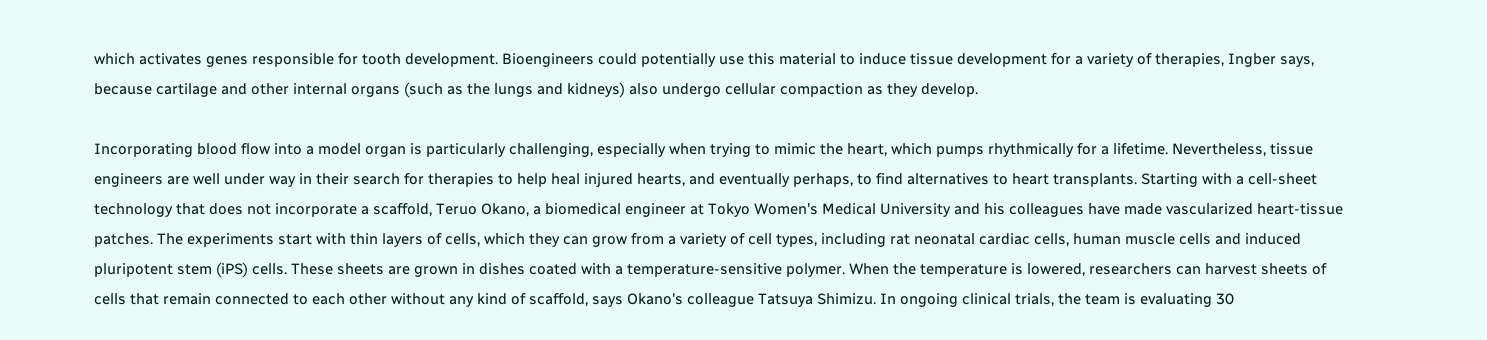which activates genes responsible for tooth development. Bioengineers could potentially use this material to induce tissue development for a variety of therapies, Ingber says, because cartilage and other internal organs (such as the lungs and kidneys) also undergo cellular compaction as they develop.

Incorporating blood flow into a model organ is particularly challenging, especially when trying to mimic the heart, which pumps rhythmically for a lifetime. Nevertheless, tissue engineers are well under way in their search for therapies to help heal injured hearts, and eventually perhaps, to find alternatives to heart transplants. Starting with a cell-sheet technology that does not incorporate a scaffold, Teruo Okano, a biomedical engineer at Tokyo Women's Medical University and his colleagues have made vascularized heart-tissue patches. The experiments start with thin layers of cells, which they can grow from a variety of cell types, including rat neonatal cardiac cells, human muscle cells and induced pluripotent stem (iPS) cells. These sheets are grown in dishes coated with a temperature-sensitive polymer. When the temperature is lowered, researchers can harvest sheets of cells that remain connected to each other without any kind of scaffold, says Okano's colleague Tatsuya Shimizu. In ongoing clinical trials, the team is evaluating 30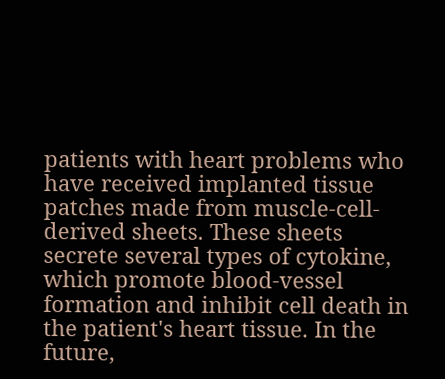patients with heart problems who have received implanted tissue patches made from muscle-cell-derived sheets. These sheets secrete several types of cytokine, which promote blood-vessel formation and inhibit cell death in the patient's heart tissue. In the future,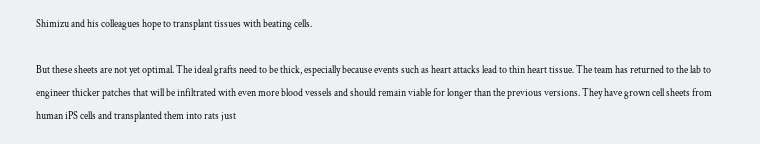Shimizu and his colleagues hope to transplant tissues with beating cells.

But these sheets are not yet optimal. The ideal grafts need to be thick, especially because events such as heart attacks lead to thin heart tissue. The team has returned to the lab to engineer thicker patches that will be infiltrated with even more blood vessels and should remain viable for longer than the previous versions. They have grown cell sheets from human iPS cells and transplanted them into rats just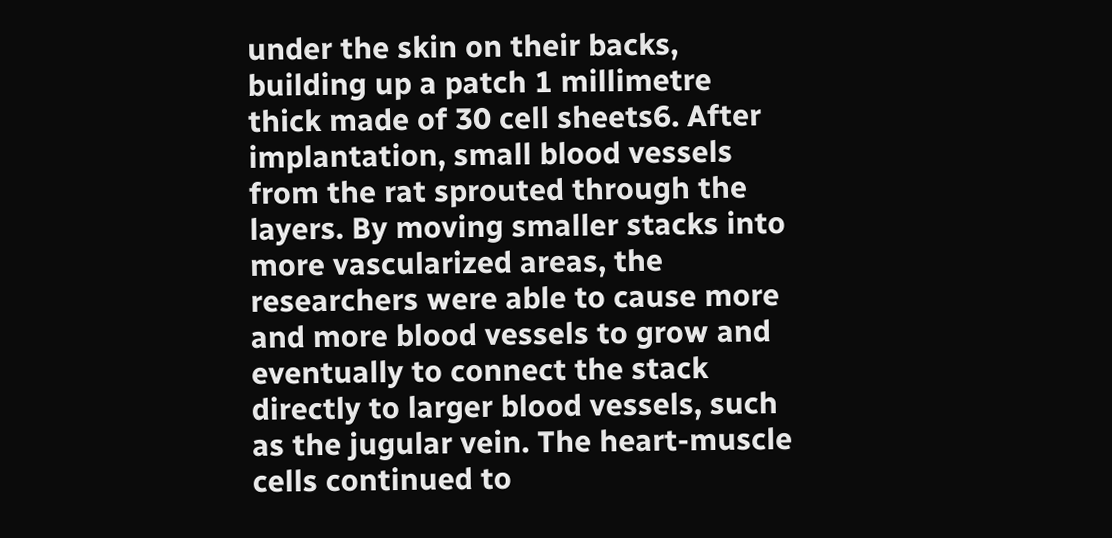under the skin on their backs, building up a patch 1 millimetre thick made of 30 cell sheets6. After implantation, small blood vessels from the rat sprouted through the layers. By moving smaller stacks into more vascularized areas, the researchers were able to cause more and more blood vessels to grow and eventually to connect the stack directly to larger blood vessels, such as the jugular vein. The heart-muscle cells continued to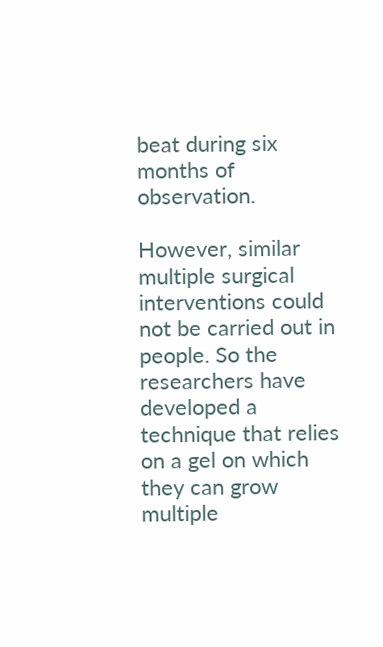beat during six months of observation.

However, similar multiple surgical interventions could not be carried out in people. So the researchers have developed a technique that relies on a gel on which they can grow multiple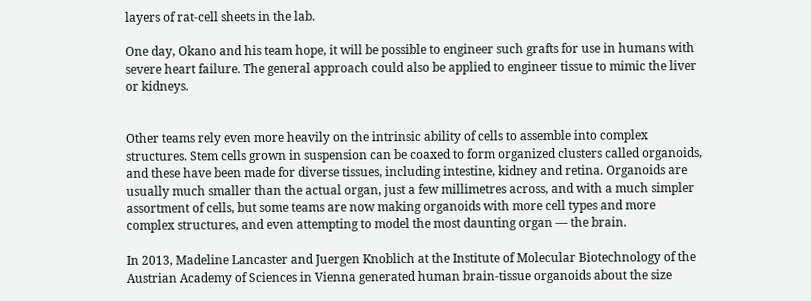layers of rat-cell sheets in the lab.

One day, Okano and his team hope, it will be possible to engineer such grafts for use in humans with severe heart failure. The general approach could also be applied to engineer tissue to mimic the liver or kidneys.


Other teams rely even more heavily on the intrinsic ability of cells to assemble into complex structures. Stem cells grown in suspension can be coaxed to form organized clusters called organoids, and these have been made for diverse tissues, including intestine, kidney and retina. Organoids are usually much smaller than the actual organ, just a few millimetres across, and with a much simpler assortment of cells, but some teams are now making organoids with more cell types and more complex structures, and even attempting to model the most daunting organ — the brain.

In 2013, Madeline Lancaster and Juergen Knoblich at the Institute of Molecular Biotechnology of the Austrian Academy of Sciences in Vienna generated human brain-tissue organoids about the size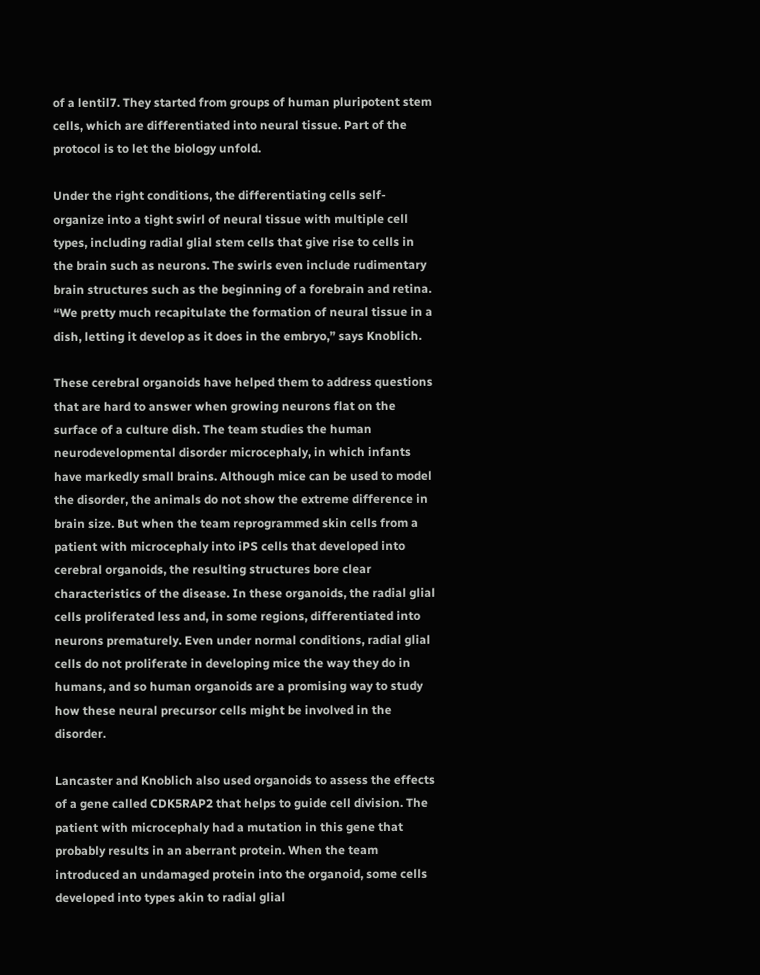of a lentil7. They started from groups of human pluripotent stem cells, which are differentiated into neural tissue. Part of the protocol is to let the biology unfold.

Under the right conditions, the differentiating cells self-organize into a tight swirl of neural tissue with multiple cell types, including radial glial stem cells that give rise to cells in the brain such as neurons. The swirls even include rudimentary brain structures such as the beginning of a forebrain and retina. “We pretty much recapitulate the formation of neural tissue in a dish, letting it develop as it does in the embryo,” says Knoblich.

These cerebral organoids have helped them to address questions that are hard to answer when growing neurons flat on the surface of a culture dish. The team studies the human neurodevelopmental disorder microcephaly, in which infants have markedly small brains. Although mice can be used to model the disorder, the animals do not show the extreme difference in brain size. But when the team reprogrammed skin cells from a patient with microcephaly into iPS cells that developed into cerebral organoids, the resulting structures bore clear characteristics of the disease. In these organoids, the radial glial cells proliferated less and, in some regions, differentiated into neurons prematurely. Even under normal conditions, radial glial cells do not proliferate in developing mice the way they do in humans, and so human organoids are a promising way to study how these neural precursor cells might be involved in the disorder.

Lancaster and Knoblich also used organoids to assess the effects of a gene called CDK5RAP2 that helps to guide cell division. The patient with microcephaly had a mutation in this gene that probably results in an aberrant protein. When the team introduced an undamaged protein into the organoid, some cells developed into types akin to radial glial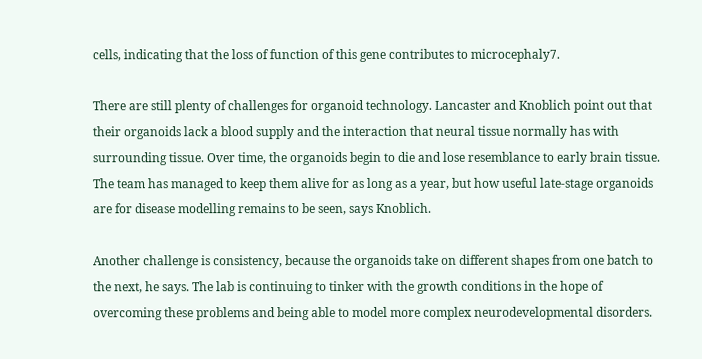cells, indicating that the loss of function of this gene contributes to microcephaly7.

There are still plenty of challenges for organoid technology. Lancaster and Knoblich point out that their organoids lack a blood supply and the interaction that neural tissue normally has with surrounding tissue. Over time, the organoids begin to die and lose resemblance to early brain tissue. The team has managed to keep them alive for as long as a year, but how useful late-stage organoids are for disease modelling remains to be seen, says Knoblich.

Another challenge is consistency, because the organoids take on different shapes from one batch to the next, he says. The lab is continuing to tinker with the growth conditions in the hope of overcoming these problems and being able to model more complex neurodevelopmental disorders.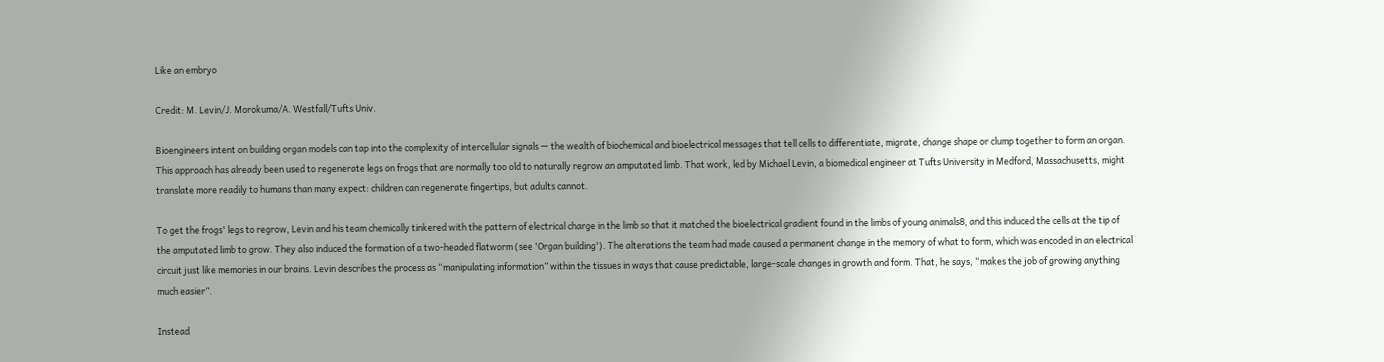Like an embryo

Credit: M. Levin/J. Morokuma/A. Westfall/Tufts Univ.

Bioengineers intent on building organ models can tap into the complexity of intercellular signals — the wealth of biochemical and bioelectrical messages that tell cells to differentiate, migrate, change shape or clump together to form an organ. This approach has already been used to regenerate legs on frogs that are normally too old to naturally regrow an amputated limb. That work, led by Michael Levin, a biomedical engineer at Tufts University in Medford, Massachusetts, might translate more readily to humans than many expect: children can regenerate fingertips, but adults cannot.

To get the frogs' legs to regrow, Levin and his team chemically tinkered with the pattern of electrical charge in the limb so that it matched the bioelectrical gradient found in the limbs of young animals8, and this induced the cells at the tip of the amputated limb to grow. They also induced the formation of a two-headed flatworm (see 'Organ building'). The alterations the team had made caused a permanent change in the memory of what to form, which was encoded in an electrical circuit just like memories in our brains. Levin describes the process as “manipulating information” within the tissues in ways that cause predictable, large-scale changes in growth and form. That, he says, “makes the job of growing anything much easier”.

Instead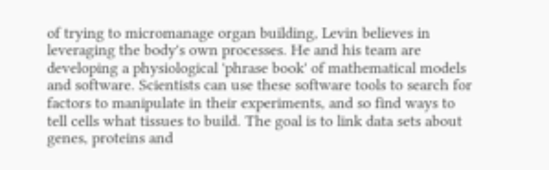of trying to micromanage organ building, Levin believes in leveraging the body's own processes. He and his team are developing a physiological 'phrase book' of mathematical models and software. Scientists can use these software tools to search for factors to manipulate in their experiments, and so find ways to tell cells what tissues to build. The goal is to link data sets about genes, proteins and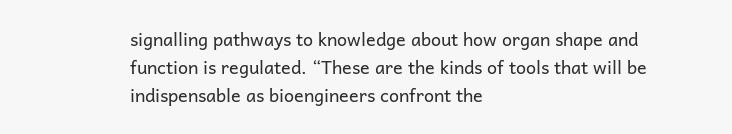signalling pathways to knowledge about how organ shape and function is regulated. “These are the kinds of tools that will be indispensable as bioengineers confront the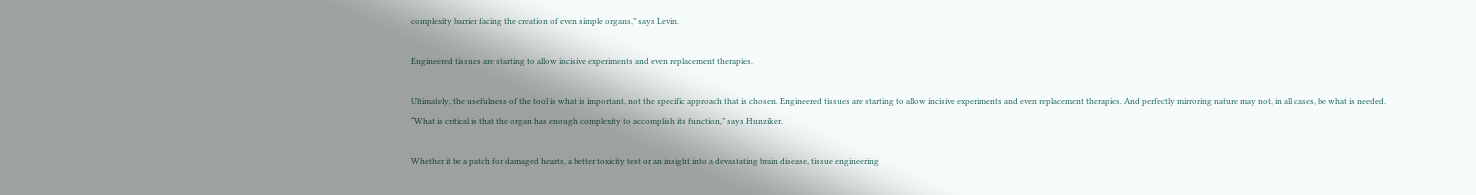complexity barrier facing the creation of even simple organs,” says Levin.

Engineered tissues are starting to allow incisive experiments and even replacement therapies.

Ultimately, the usefulness of the tool is what is important, not the specific approach that is chosen. Engineered tissues are starting to allow incisive experiments and even replacement therapies. And perfectly mirroring nature may not, in all cases, be what is needed. “What is critical is that the organ has enough complexity to accomplish its function,” says Hunziker.

Whether it be a patch for damaged hearts, a better toxicity test or an insight into a devastating brain disease, tissue engineering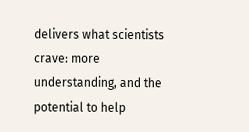delivers what scientists crave: more understanding, and the potential to help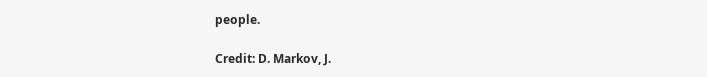people.

Credit: D. Markov, J.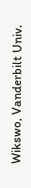Wikswo, Vanderbilt Univ.